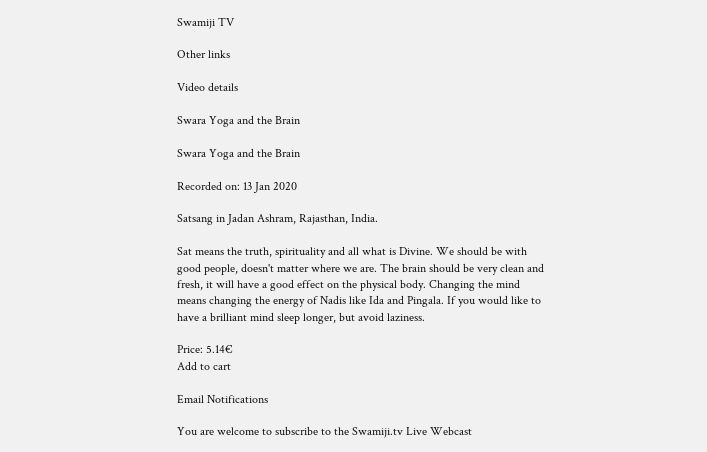Swamiji TV

Other links

Video details

Swara Yoga and the Brain

Swara Yoga and the Brain

Recorded on: 13 Jan 2020

Satsang in Jadan Ashram, Rajasthan, India.

Sat means the truth, spirituality and all what is Divine. We should be with good people, doesn't matter where we are. The brain should be very clean and fresh, it will have a good effect on the physical body. Changing the mind means changing the energy of Nadis like Ida and Pingala. If you would like to have a brilliant mind sleep longer, but avoid laziness.

Price: 5.14€
Add to cart

Email Notifications

You are welcome to subscribe to the Swamiji.tv Live Webcast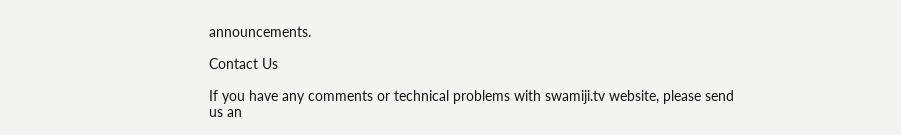announcements.

Contact Us

If you have any comments or technical problems with swamiji.tv website, please send us an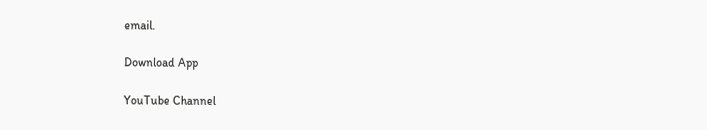email.

Download App

YouTube Channel